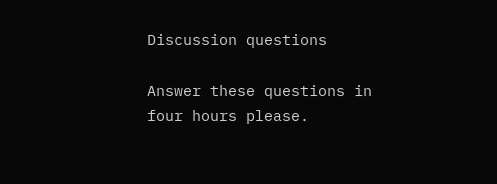Discussion questions

Answer these questions in four hours please.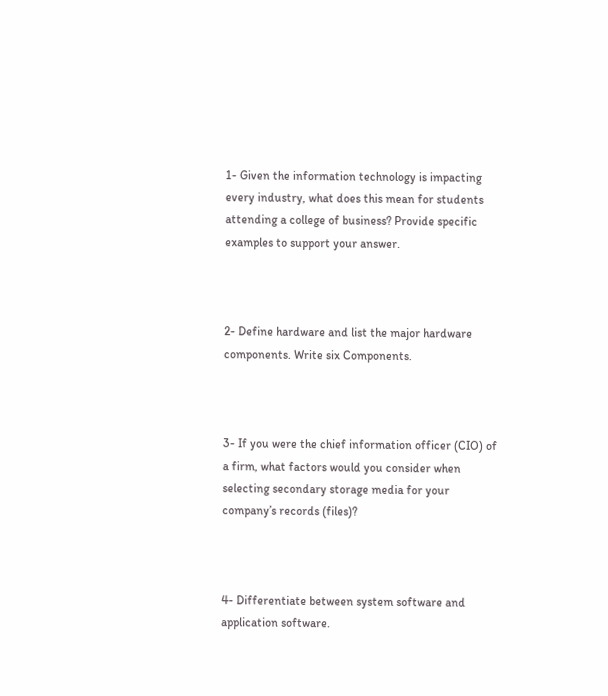1- Given the information technology is impacting every industry, what does this mean for students attending a college of business? Provide specific examples to support your answer.



2- Define hardware and list the major hardware components. Write six Components.



3- If you were the chief information officer (CIO) of a firm, what factors would you consider when selecting secondary storage media for your company’s records (files)?



4- Differentiate between system software and application software.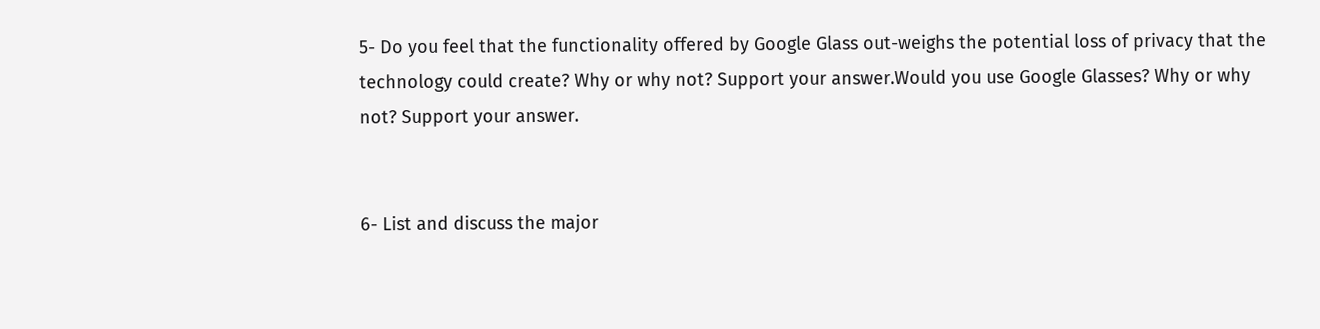5- Do you feel that the functionality offered by Google Glass out-weighs the potential loss of privacy that the technology could create? Why or why not? Support your answer.Would you use Google Glasses? Why or why not? Support your answer.


6- List and discuss the major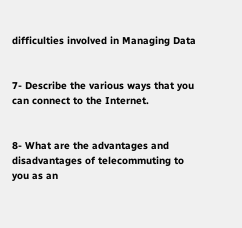difficulties involved in Managing Data


7- Describe the various ways that you can connect to the Internet.


8- What are the advantages and disadvantages of telecommuting to you as an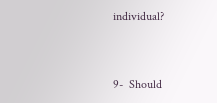individual?


9-  Should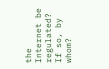the Internet be regulated? If so, by whom?